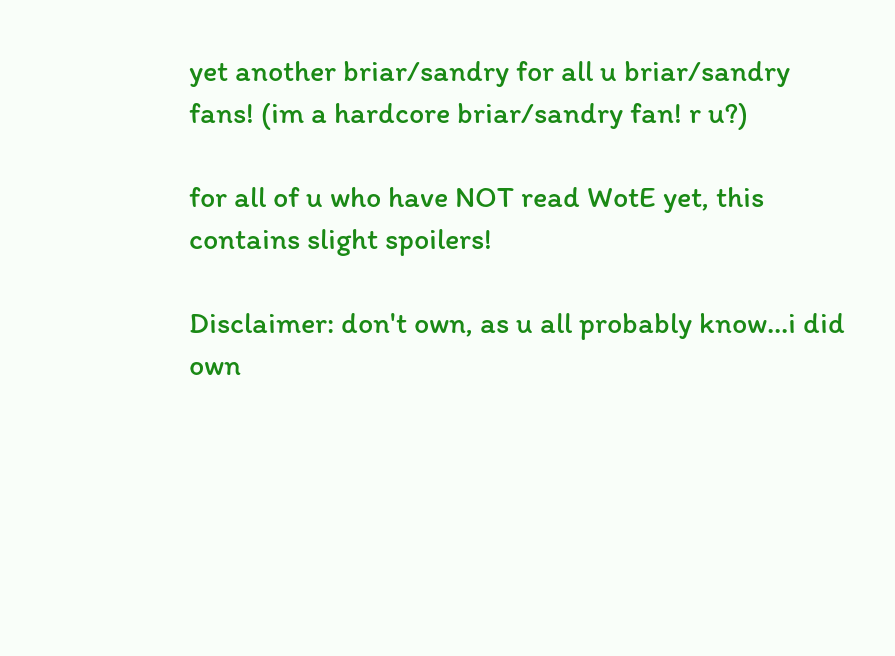yet another briar/sandry for all u briar/sandry fans! (im a hardcore briar/sandry fan! r u?)

for all of u who have NOT read WotE yet, this contains slight spoilers!

Disclaimer: don't own, as u all probably know...i did own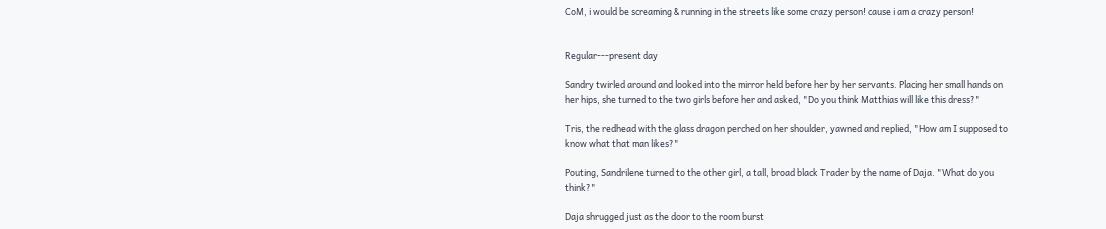CoM, i would be screaming & running in the streets like some crazy person! cause i am a crazy person!


Regular---present day

Sandry twirled around and looked into the mirror held before her by her servants. Placing her small hands on her hips, she turned to the two girls before her and asked, "Do you think Matthias will like this dress?"

Tris, the redhead with the glass dragon perched on her shoulder, yawned and replied, "How am I supposed to know what that man likes?"

Pouting, Sandrilene turned to the other girl, a tall, broad black Trader by the name of Daja. "What do you think?"

Daja shrugged just as the door to the room burst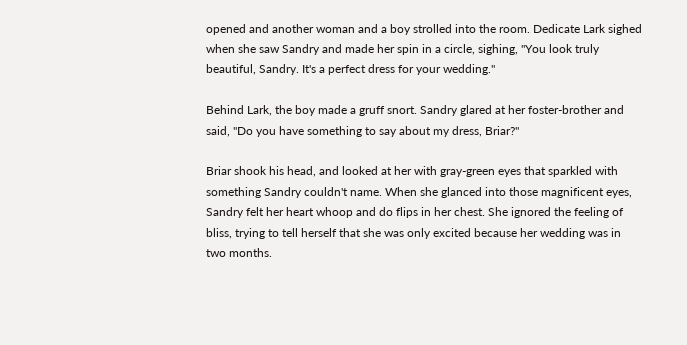opened and another woman and a boy strolled into the room. Dedicate Lark sighed when she saw Sandry and made her spin in a circle, sighing, "You look truly beautiful, Sandry. It's a perfect dress for your wedding."

Behind Lark, the boy made a gruff snort. Sandry glared at her foster-brother and said, "Do you have something to say about my dress, Briar?"

Briar shook his head, and looked at her with gray-green eyes that sparkled with something Sandry couldn't name. When she glanced into those magnificent eyes, Sandry felt her heart whoop and do flips in her chest. She ignored the feeling of bliss, trying to tell herself that she was only excited because her wedding was in two months.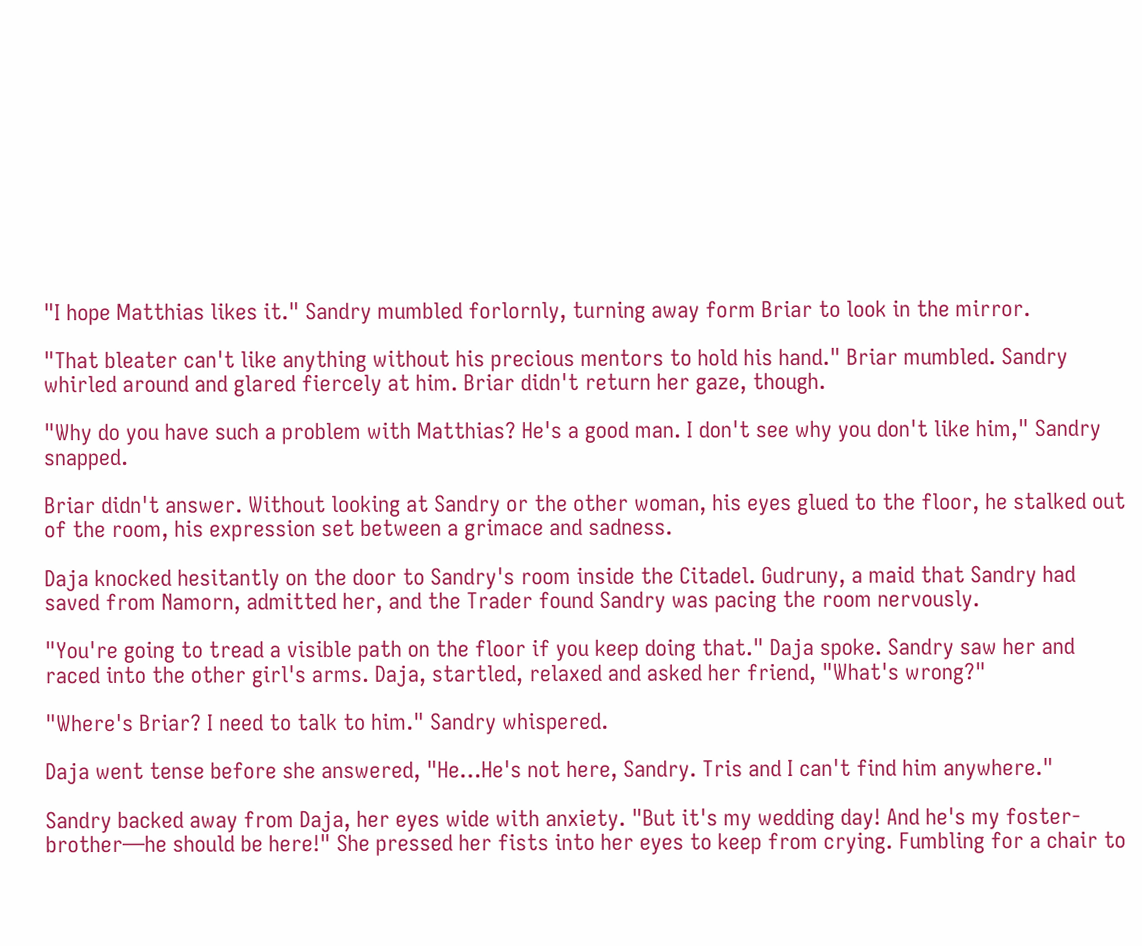"I hope Matthias likes it." Sandry mumbled forlornly, turning away form Briar to look in the mirror.

"That bleater can't like anything without his precious mentors to hold his hand." Briar mumbled. Sandry whirled around and glared fiercely at him. Briar didn't return her gaze, though.

"Why do you have such a problem with Matthias? He's a good man. I don't see why you don't like him," Sandry snapped.

Briar didn't answer. Without looking at Sandry or the other woman, his eyes glued to the floor, he stalked out of the room, his expression set between a grimace and sadness.

Daja knocked hesitantly on the door to Sandry's room inside the Citadel. Gudruny, a maid that Sandry had saved from Namorn, admitted her, and the Trader found Sandry was pacing the room nervously.

"You're going to tread a visible path on the floor if you keep doing that." Daja spoke. Sandry saw her and raced into the other girl's arms. Daja, startled, relaxed and asked her friend, "What's wrong?"

"Where's Briar? I need to talk to him." Sandry whispered.

Daja went tense before she answered, "He…He's not here, Sandry. Tris and I can't find him anywhere."

Sandry backed away from Daja, her eyes wide with anxiety. "But it's my wedding day! And he's my foster-brother—he should be here!" She pressed her fists into her eyes to keep from crying. Fumbling for a chair to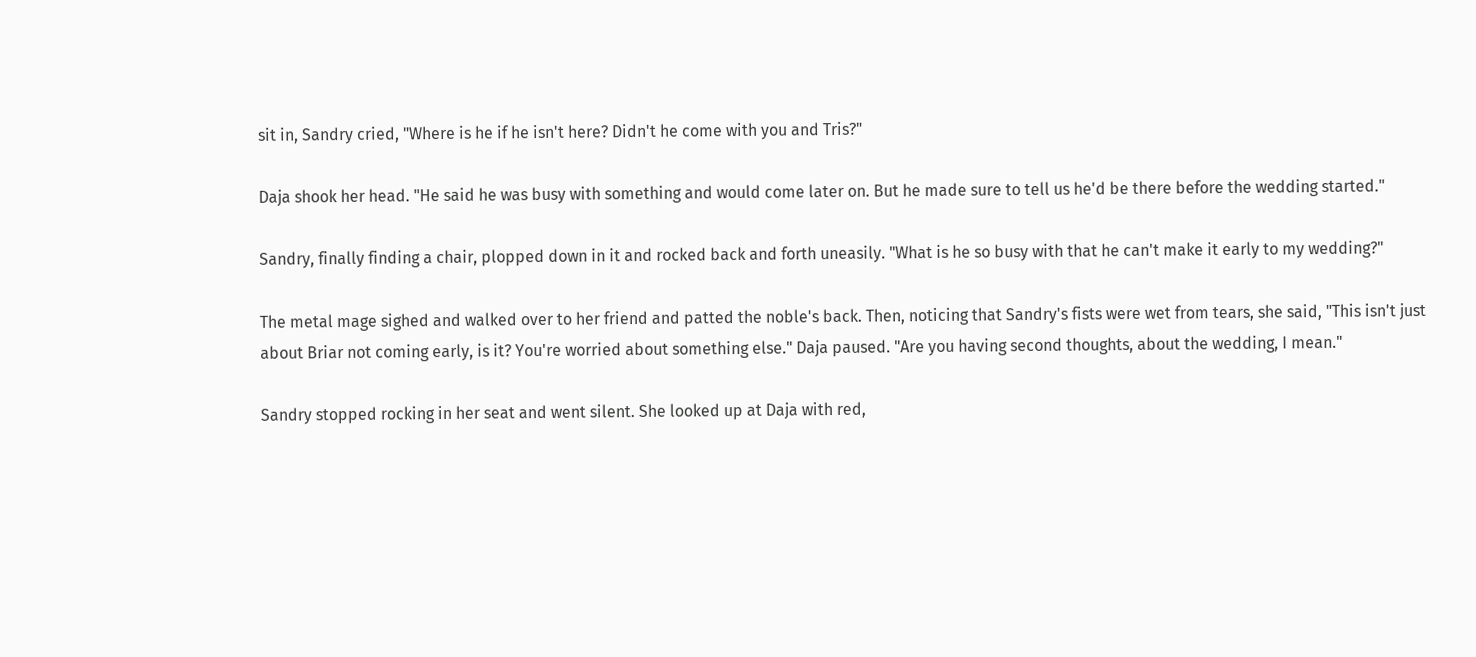sit in, Sandry cried, "Where is he if he isn't here? Didn't he come with you and Tris?"

Daja shook her head. "He said he was busy with something and would come later on. But he made sure to tell us he'd be there before the wedding started."

Sandry, finally finding a chair, plopped down in it and rocked back and forth uneasily. "What is he so busy with that he can't make it early to my wedding?"

The metal mage sighed and walked over to her friend and patted the noble's back. Then, noticing that Sandry's fists were wet from tears, she said, "This isn't just about Briar not coming early, is it? You're worried about something else." Daja paused. "Are you having second thoughts, about the wedding, I mean."

Sandry stopped rocking in her seat and went silent. She looked up at Daja with red,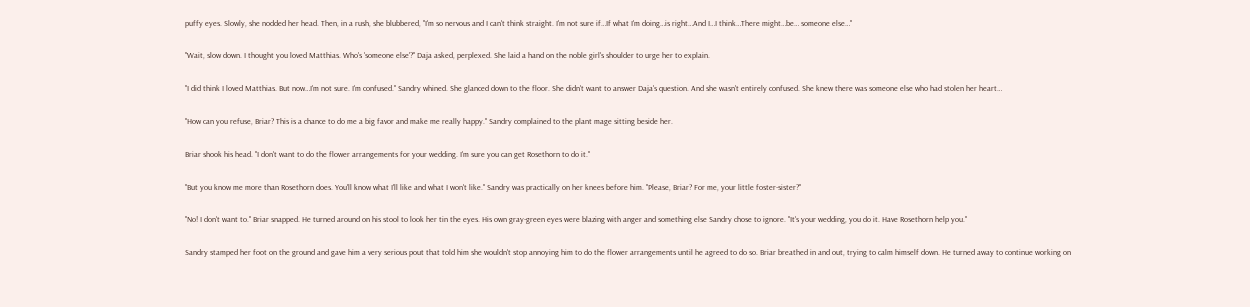puffy eyes. Slowly, she nodded her head. Then, in a rush, she blubbered, "I'm so nervous and I can't think straight. I'm not sure if…If what I'm doing…is right…And I…I think…There might…be… someone else…"

"Wait, slow down. I thought you loved Matthias. Who's 'someone else'?" Daja asked, perplexed. She laid a hand on the noble girl's shoulder to urge her to explain.

"I did think I loved Matthias. But now…I'm not sure. I'm confused." Sandry whined. She glanced down to the floor. She didn't want to answer Daja's question. And she wasn't entirely confused. She knew there was someone else who had stolen her heart…

"How can you refuse, Briar? This is a chance to do me a big favor and make me really happy." Sandry complained to the plant mage sitting beside her.

Briar shook his head. "I don't want to do the flower arrangements for your wedding. I'm sure you can get Rosethorn to do it."

"But you know me more than Rosethorn does. You'll know what I'll like and what I won't like." Sandry was practically on her knees before him. "Please, Briar? For me, your little foster-sister?"

"No! I don't want to." Briar snapped. He turned around on his stool to look her tin the eyes. His own gray-green eyes were blazing with anger and something else Sandry chose to ignore. "It's your wedding, you do it. Have Rosethorn help you."

Sandry stamped her foot on the ground and gave him a very serious pout that told him she wouldn't stop annoying him to do the flower arrangements until he agreed to do so. Briar breathed in and out, trying to calm himself down. He turned away to continue working on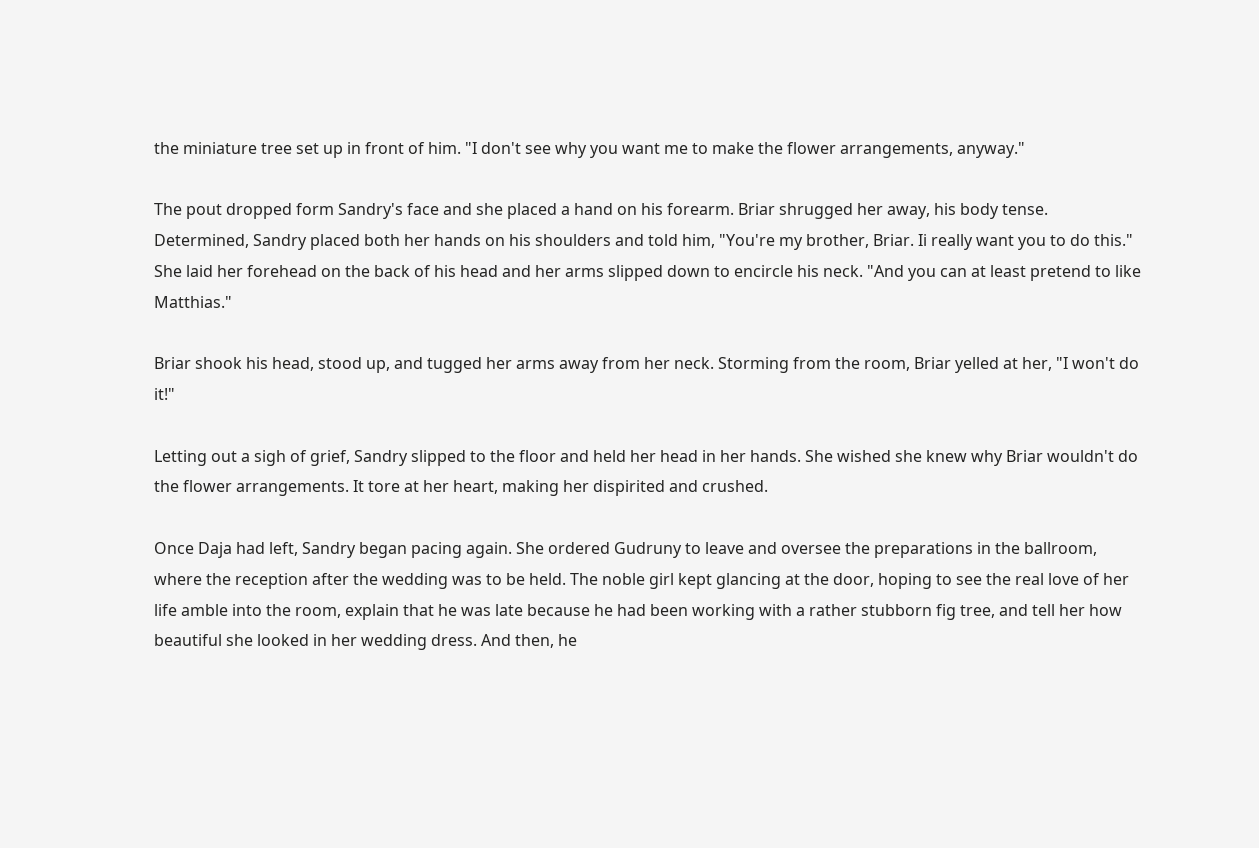the miniature tree set up in front of him. "I don't see why you want me to make the flower arrangements, anyway."

The pout dropped form Sandry's face and she placed a hand on his forearm. Briar shrugged her away, his body tense. Determined, Sandry placed both her hands on his shoulders and told him, "You're my brother, Briar. Ii really want you to do this." She laid her forehead on the back of his head and her arms slipped down to encircle his neck. "And you can at least pretend to like Matthias."

Briar shook his head, stood up, and tugged her arms away from her neck. Storming from the room, Briar yelled at her, "I won't do it!"

Letting out a sigh of grief, Sandry slipped to the floor and held her head in her hands. She wished she knew why Briar wouldn't do the flower arrangements. It tore at her heart, making her dispirited and crushed.

Once Daja had left, Sandry began pacing again. She ordered Gudruny to leave and oversee the preparations in the ballroom, where the reception after the wedding was to be held. The noble girl kept glancing at the door, hoping to see the real love of her life amble into the room, explain that he was late because he had been working with a rather stubborn fig tree, and tell her how beautiful she looked in her wedding dress. And then, he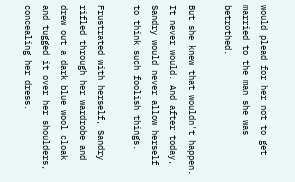would plead for her not to get married to the man she was betrothed.

But she knew that wouldn't happen. It never would. And after today, Sandry would never allow herself to think such foolish things.

Frustrated with herself, Sandry rifled through her wardrobe and drew out a dark blue wool cloak and tugged it over her shoulders, concealing her dress.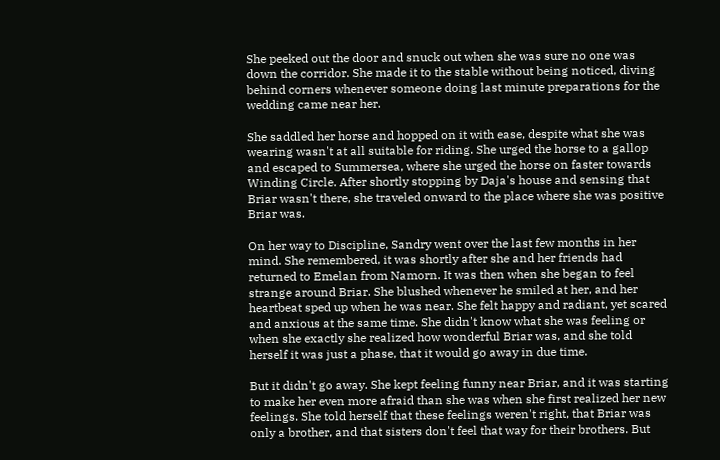She peeked out the door and snuck out when she was sure no one was down the corridor. She made it to the stable without being noticed, diving behind corners whenever someone doing last minute preparations for the wedding came near her.

She saddled her horse and hopped on it with ease, despite what she was wearing wasn't at all suitable for riding. She urged the horse to a gallop and escaped to Summersea, where she urged the horse on faster towards Winding Circle. After shortly stopping by Daja's house and sensing that Briar wasn't there, she traveled onward to the place where she was positive Briar was.

On her way to Discipline, Sandry went over the last few months in her mind. She remembered, it was shortly after she and her friends had returned to Emelan from Namorn. It was then when she began to feel strange around Briar. She blushed whenever he smiled at her, and her heartbeat sped up when he was near. She felt happy and radiant, yet scared and anxious at the same time. She didn't know what she was feeling or when she exactly she realized how wonderful Briar was, and she told herself it was just a phase, that it would go away in due time.

But it didn't go away. She kept feeling funny near Briar, and it was starting to make her even more afraid than she was when she first realized her new feelings. She told herself that these feelings weren't right, that Briar was only a brother, and that sisters don't feel that way for their brothers. But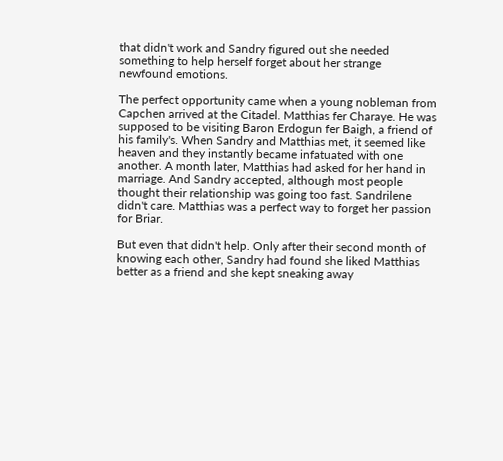that didn't work and Sandry figured out she needed something to help herself forget about her strange newfound emotions.

The perfect opportunity came when a young nobleman from Capchen arrived at the Citadel. Matthias fer Charaye. He was supposed to be visiting Baron Erdogun fer Baigh, a friend of his family's. When Sandry and Matthias met, it seemed like heaven and they instantly became infatuated with one another. A month later, Matthias had asked for her hand in marriage. And Sandry accepted, although most people thought their relationship was going too fast. Sandrilene didn't care. Matthias was a perfect way to forget her passion for Briar.

But even that didn't help. Only after their second month of knowing each other, Sandry had found she liked Matthias better as a friend and she kept sneaking away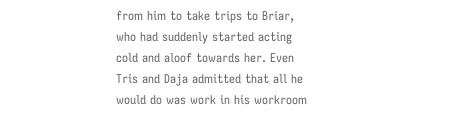from him to take trips to Briar, who had suddenly started acting cold and aloof towards her. Even Tris and Daja admitted that all he would do was work in his workroom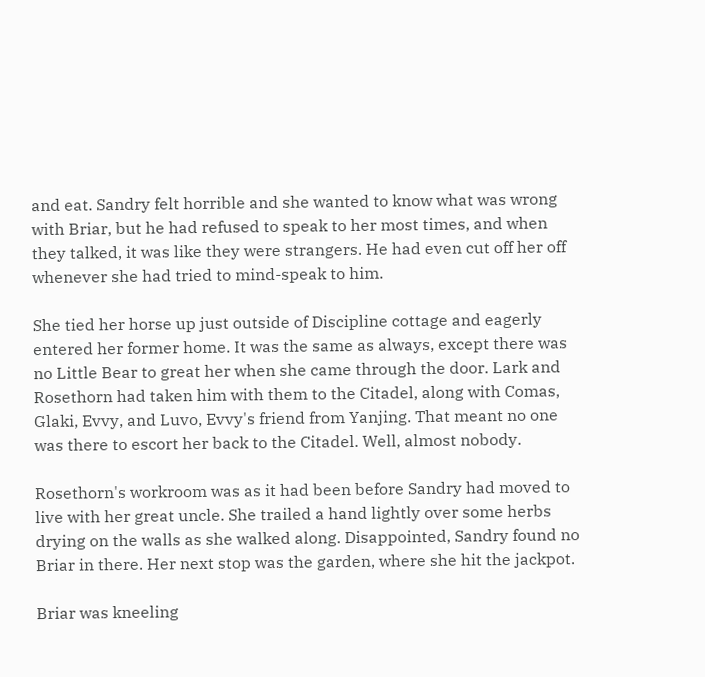and eat. Sandry felt horrible and she wanted to know what was wrong with Briar, but he had refused to speak to her most times, and when they talked, it was like they were strangers. He had even cut off her off whenever she had tried to mind-speak to him.

She tied her horse up just outside of Discipline cottage and eagerly entered her former home. It was the same as always, except there was no Little Bear to great her when she came through the door. Lark and Rosethorn had taken him with them to the Citadel, along with Comas, Glaki, Evvy, and Luvo, Evvy's friend from Yanjing. That meant no one was there to escort her back to the Citadel. Well, almost nobody.

Rosethorn's workroom was as it had been before Sandry had moved to live with her great uncle. She trailed a hand lightly over some herbs drying on the walls as she walked along. Disappointed, Sandry found no Briar in there. Her next stop was the garden, where she hit the jackpot.

Briar was kneeling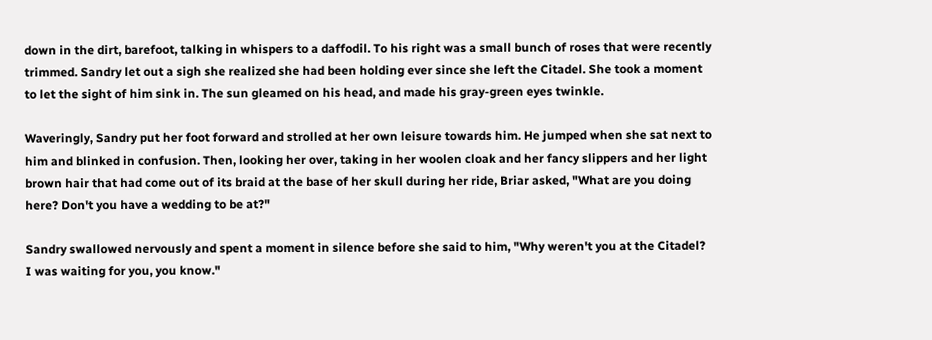down in the dirt, barefoot, talking in whispers to a daffodil. To his right was a small bunch of roses that were recently trimmed. Sandry let out a sigh she realized she had been holding ever since she left the Citadel. She took a moment to let the sight of him sink in. The sun gleamed on his head, and made his gray-green eyes twinkle.

Waveringly, Sandry put her foot forward and strolled at her own leisure towards him. He jumped when she sat next to him and blinked in confusion. Then, looking her over, taking in her woolen cloak and her fancy slippers and her light brown hair that had come out of its braid at the base of her skull during her ride, Briar asked, "What are you doing here? Don't you have a wedding to be at?"

Sandry swallowed nervously and spent a moment in silence before she said to him, "Why weren't you at the Citadel? I was waiting for you, you know."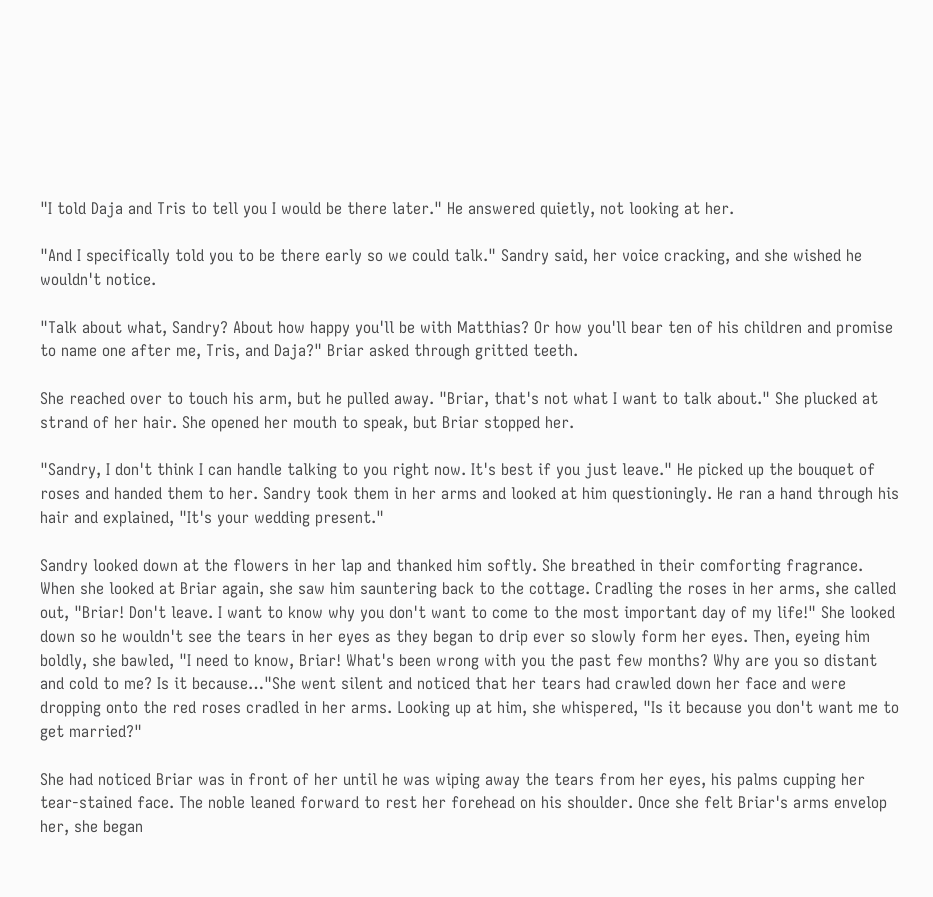"I told Daja and Tris to tell you I would be there later." He answered quietly, not looking at her.

"And I specifically told you to be there early so we could talk." Sandry said, her voice cracking, and she wished he wouldn't notice.

"Talk about what, Sandry? About how happy you'll be with Matthias? Or how you'll bear ten of his children and promise to name one after me, Tris, and Daja?" Briar asked through gritted teeth.

She reached over to touch his arm, but he pulled away. "Briar, that's not what I want to talk about." She plucked at strand of her hair. She opened her mouth to speak, but Briar stopped her.

"Sandry, I don't think I can handle talking to you right now. It's best if you just leave." He picked up the bouquet of roses and handed them to her. Sandry took them in her arms and looked at him questioningly. He ran a hand through his hair and explained, "It's your wedding present."

Sandry looked down at the flowers in her lap and thanked him softly. She breathed in their comforting fragrance. When she looked at Briar again, she saw him sauntering back to the cottage. Cradling the roses in her arms, she called out, "Briar! Don't leave. I want to know why you don't want to come to the most important day of my life!" She looked down so he wouldn't see the tears in her eyes as they began to drip ever so slowly form her eyes. Then, eyeing him boldly, she bawled, "I need to know, Briar! What's been wrong with you the past few months? Why are you so distant and cold to me? Is it because…"She went silent and noticed that her tears had crawled down her face and were dropping onto the red roses cradled in her arms. Looking up at him, she whispered, "Is it because you don't want me to get married?"

She had noticed Briar was in front of her until he was wiping away the tears from her eyes, his palms cupping her tear-stained face. The noble leaned forward to rest her forehead on his shoulder. Once she felt Briar's arms envelop her, she began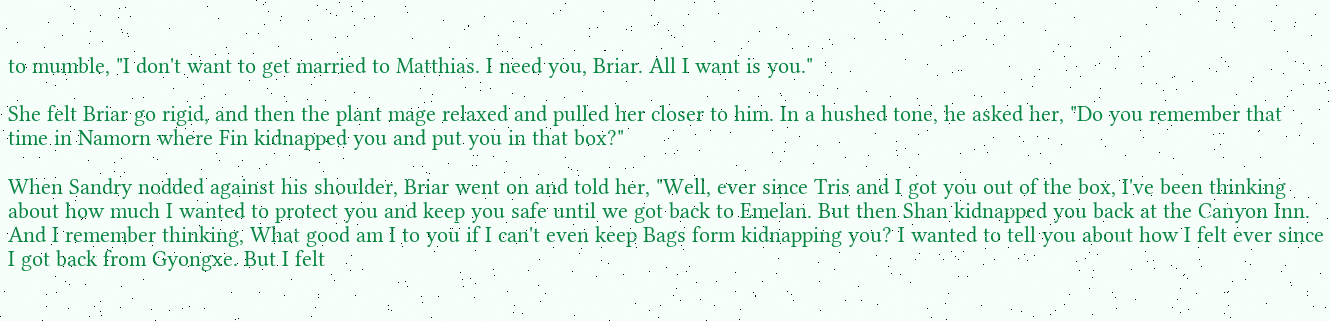to mumble, "I don't want to get married to Matthias. I need you, Briar. All I want is you."

She felt Briar go rigid, and then the plant mage relaxed and pulled her closer to him. In a hushed tone, he asked her, "Do you remember that time in Namorn where Fin kidnapped you and put you in that box?"

When Sandry nodded against his shoulder, Briar went on and told her, "Well, ever since Tris and I got you out of the box, I've been thinking about how much I wanted to protect you and keep you safe until we got back to Emelan. But then Shan kidnapped you back at the Canyon Inn. And I remember thinking, What good am I to you if I can't even keep Bags form kidnapping you? I wanted to tell you about how I felt ever since I got back from Gyongxe. But I felt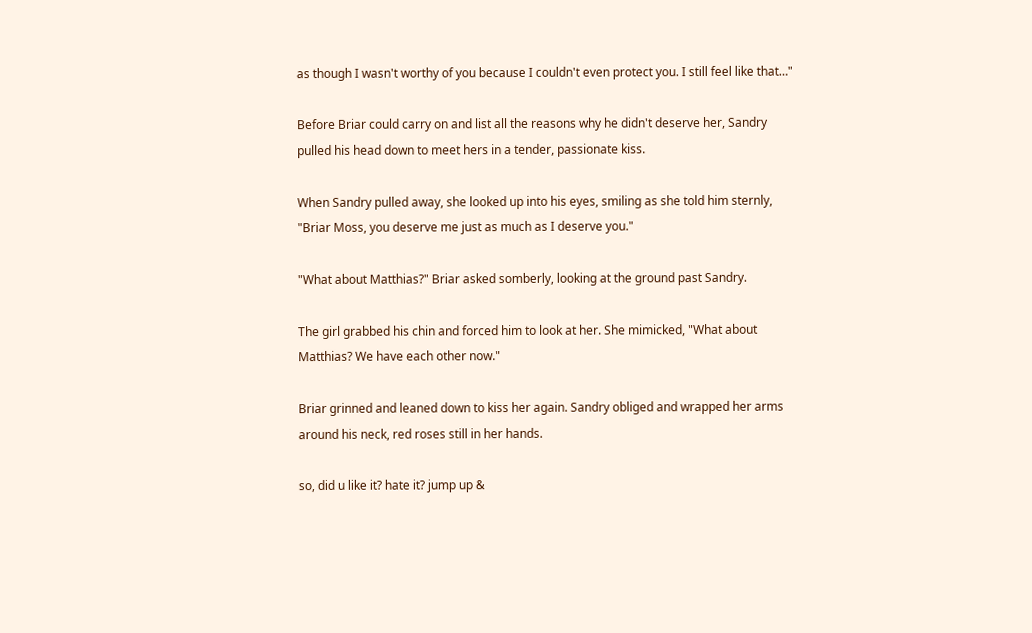as though I wasn't worthy of you because I couldn't even protect you. I still feel like that…"

Before Briar could carry on and list all the reasons why he didn't deserve her, Sandry pulled his head down to meet hers in a tender, passionate kiss.

When Sandry pulled away, she looked up into his eyes, smiling as she told him sternly, "Briar Moss, you deserve me just as much as I deserve you."

"What about Matthias?" Briar asked somberly, looking at the ground past Sandry.

The girl grabbed his chin and forced him to look at her. She mimicked, "What about Matthias? We have each other now."

Briar grinned and leaned down to kiss her again. Sandry obliged and wrapped her arms around his neck, red roses still in her hands.

so, did u like it? hate it? jump up &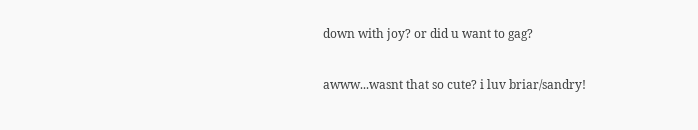down with joy? or did u want to gag?

awww...wasnt that so cute? i luv briar/sandry!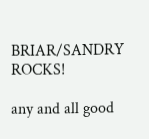BRIAR/SANDRY ROCKS!

any and all good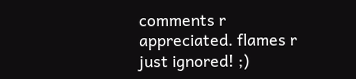comments r appreciated. flames r just ignored! ;)